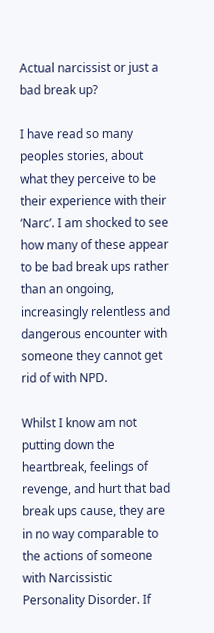Actual narcissist or just a bad break up?

I have read so many peoples stories, about what they perceive to be their experience with their ‘Narc’. I am shocked to see how many of these appear to be bad break ups rather than an ongoing, increasingly relentless and dangerous encounter with someone they cannot get rid of with NPD.

Whilst I know am not putting down the heartbreak, feelings of revenge, and hurt that bad break ups cause, they are in no way comparable to the actions of someone with Narcissistic Personality Disorder. If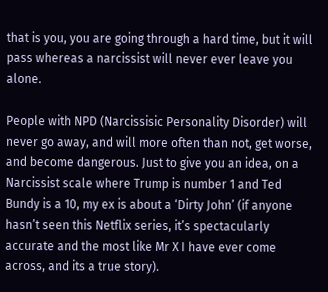that is you, you are going through a hard time, but it will pass whereas a narcissist will never ever leave you alone.

People with NPD (Narcissisic Personality Disorder) will never go away, and will more often than not, get worse, and become dangerous. Just to give you an idea, on a Narcissist scale where Trump is number 1 and Ted Bundy is a 10, my ex is about a ‘Dirty John’ (if anyone hasn’t seen this Netflix series, it’s spectacularly accurate and the most like Mr X I have ever come across, and its a true story).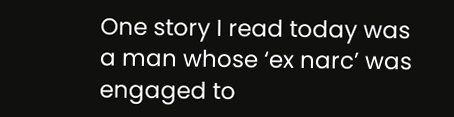One story I read today was a man whose ‘ex narc’ was engaged to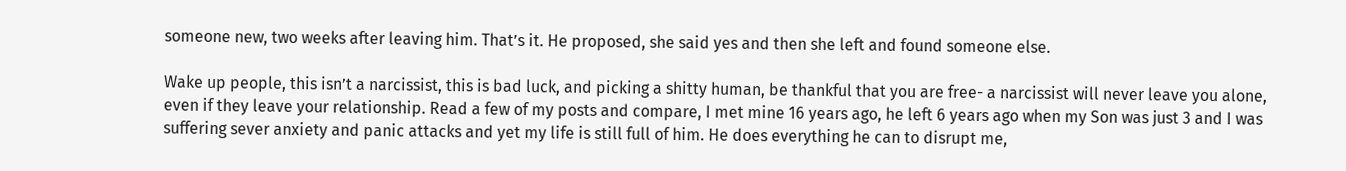someone new, two weeks after leaving him. That’s it. He proposed, she said yes and then she left and found someone else.

Wake up people, this isn’t a narcissist, this is bad luck, and picking a shitty human, be thankful that you are free- a narcissist will never leave you alone, even if they leave your relationship. Read a few of my posts and compare, I met mine 16 years ago, he left 6 years ago when my Son was just 3 and I was suffering sever anxiety and panic attacks and yet my life is still full of him. He does everything he can to disrupt me,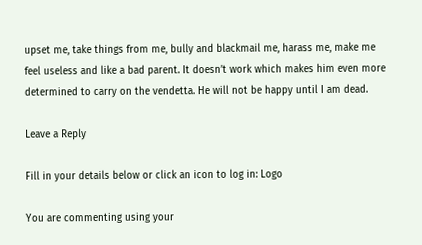upset me, take things from me, bully and blackmail me, harass me, make me feel useless and like a bad parent. It doesn’t work which makes him even more determined to carry on the vendetta. He will not be happy until I am dead.

Leave a Reply

Fill in your details below or click an icon to log in: Logo

You are commenting using your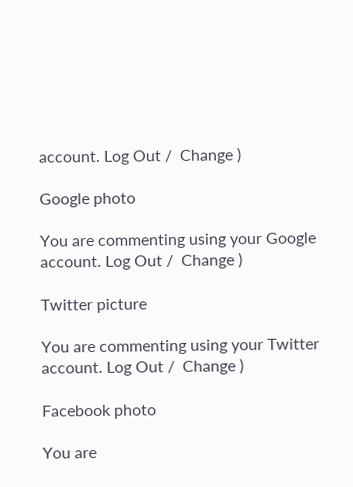account. Log Out /  Change )

Google photo

You are commenting using your Google account. Log Out /  Change )

Twitter picture

You are commenting using your Twitter account. Log Out /  Change )

Facebook photo

You are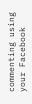commenting using your Facebook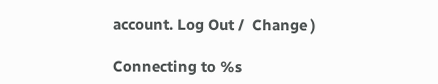account. Log Out /  Change )

Connecting to %s